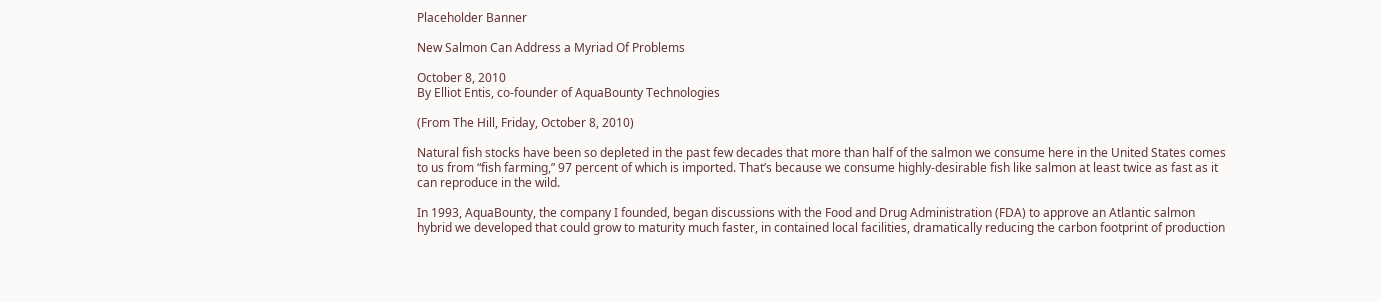Placeholder Banner

New Salmon Can Address a Myriad Of Problems

October 8, 2010
By Elliot Entis, co-founder of AquaBounty Technologies

(From The Hill, Friday, October 8, 2010)

Natural fish stocks have been so depleted in the past few decades that more than half of the salmon we consume here in the United States comes to us from “fish farming,” 97 percent of which is imported. That’s because we consume highly-desirable fish like salmon at least twice as fast as it can reproduce in the wild.

In 1993, AquaBounty, the company I founded, began discussions with the Food and Drug Administration (FDA) to approve an Atlantic salmon hybrid we developed that could grow to maturity much faster, in contained local facilities, dramatically reducing the carbon footprint of production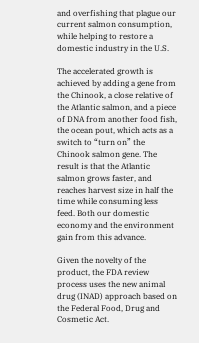and overfishing that plague our current salmon consumption, while helping to restore a domestic industry in the U.S.

The accelerated growth is achieved by adding a gene from the Chinook, a close relative of the Atlantic salmon, and a piece of DNA from another food fish, the ocean pout, which acts as a switch to “turn on” the Chinook salmon gene. The result is that the Atlantic salmon grows faster, and reaches harvest size in half the time while consuming less feed. Both our domestic economy and the environment gain from this advance.

Given the novelty of the product, the FDA review process uses the new animal drug (INAD) approach based on the Federal Food, Drug and Cosmetic Act.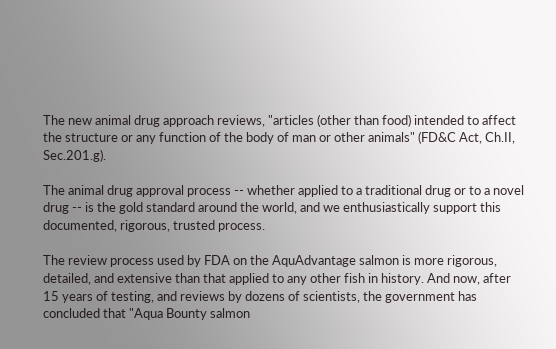The new animal drug approach reviews, "articles (other than food) intended to affect the structure or any function of the body of man or other animals" (FD&C Act, Ch.II, Sec.201.g).

The animal drug approval process -- whether applied to a traditional drug or to a novel drug -- is the gold standard around the world, and we enthusiastically support this documented, rigorous, trusted process.

The review process used by FDA on the AquAdvantage salmon is more rigorous, detailed, and extensive than that applied to any other fish in history. And now, after 15 years of testing, and reviews by dozens of scientists, the government has concluded that "Aqua Bounty salmon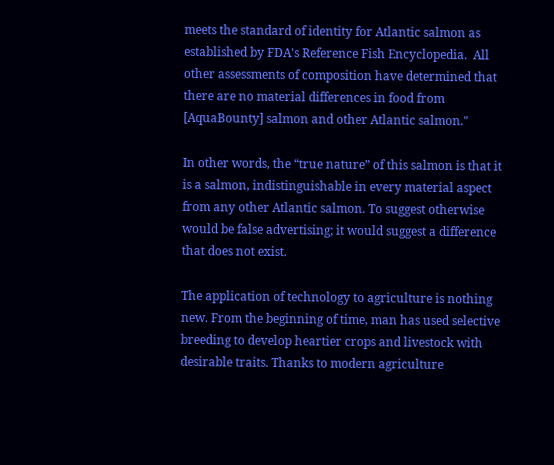meets the standard of identity for Atlantic salmon as established by FDA's Reference Fish Encyclopedia.  All other assessments of composition have determined that there are no material differences in food from [AquaBounty] salmon and other Atlantic salmon."

In other words, the “true nature” of this salmon is that it is a salmon, indistinguishable in every material aspect from any other Atlantic salmon. To suggest otherwise would be false advertising; it would suggest a difference that does not exist.

The application of technology to agriculture is nothing new. From the beginning of time, man has used selective breeding to develop heartier crops and livestock with desirable traits. Thanks to modern agriculture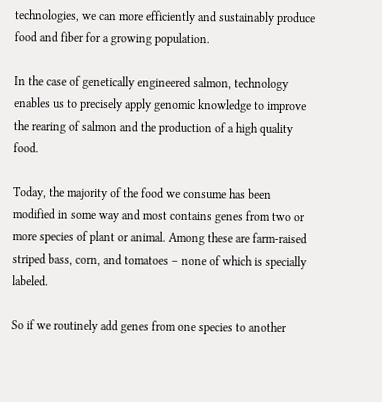technologies, we can more efficiently and sustainably produce food and fiber for a growing population.

In the case of genetically engineered salmon, technology enables us to precisely apply genomic knowledge to improve the rearing of salmon and the production of a high quality food.

Today, the majority of the food we consume has been modified in some way and most contains genes from two or more species of plant or animal. Among these are farm-raised striped bass, corn, and tomatoes – none of which is specially labeled.

So if we routinely add genes from one species to another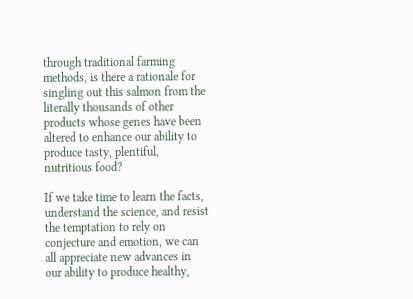through traditional farming methods, is there a rationale for singling out this salmon from the literally thousands of other products whose genes have been altered to enhance our ability to produce tasty, plentiful, nutritious food?

If we take time to learn the facts, understand the science, and resist the temptation to rely on conjecture and emotion, we can all appreciate new advances in our ability to produce healthy,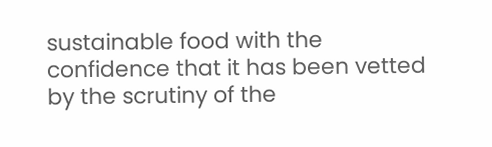sustainable food with the confidence that it has been vetted by the scrutiny of the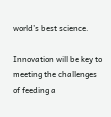world’s best science.

Innovation will be key to meeting the challenges of feeding a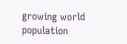growing world population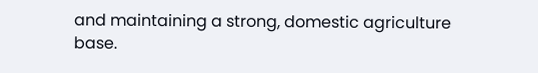and maintaining a strong, domestic agriculture base.